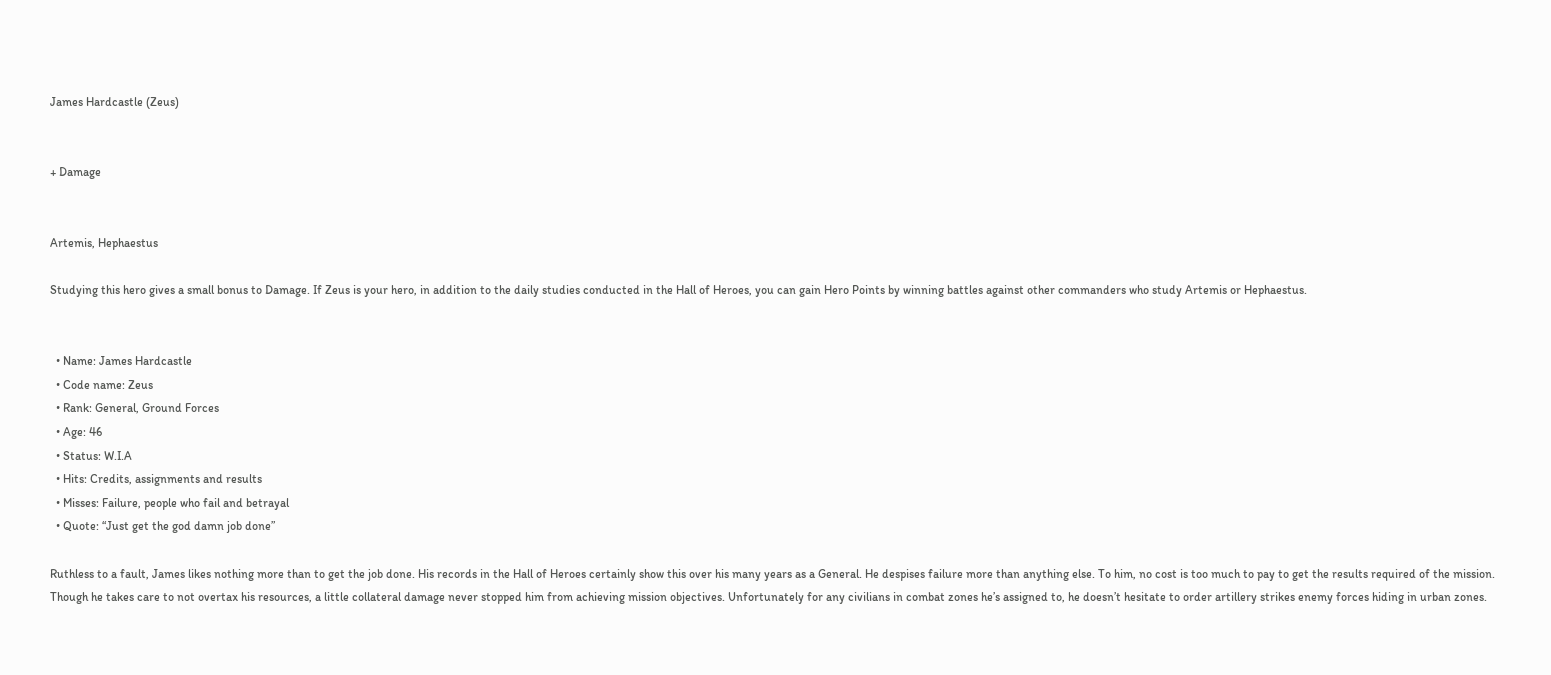James Hardcastle (Zeus)


+ Damage


Artemis, Hephaestus

Studying this hero gives a small bonus to Damage. If Zeus is your hero, in addition to the daily studies conducted in the Hall of Heroes, you can gain Hero Points by winning battles against other commanders who study Artemis or Hephaestus.


  • Name: James Hardcastle
  • Code name: Zeus
  • Rank: General, Ground Forces
  • Age: 46
  • Status: W.I.A
  • Hits: Credits, assignments and results
  • Misses: Failure, people who fail and betrayal
  • Quote: “Just get the god damn job done”

Ruthless to a fault, James likes nothing more than to get the job done. His records in the Hall of Heroes certainly show this over his many years as a General. He despises failure more than anything else. To him, no cost is too much to pay to get the results required of the mission. Though he takes care to not overtax his resources, a little collateral damage never stopped him from achieving mission objectives. Unfortunately for any civilians in combat zones he’s assigned to, he doesn’t hesitate to order artillery strikes enemy forces hiding in urban zones.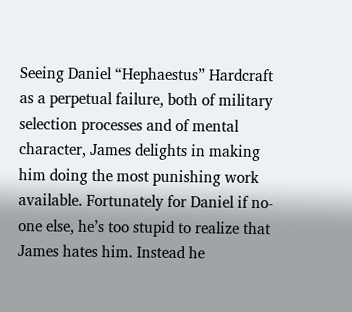Seeing Daniel “Hephaestus” Hardcraft as a perpetual failure, both of military selection processes and of mental character, James delights in making him doing the most punishing work available. Fortunately for Daniel if no-one else, he’s too stupid to realize that James hates him. Instead he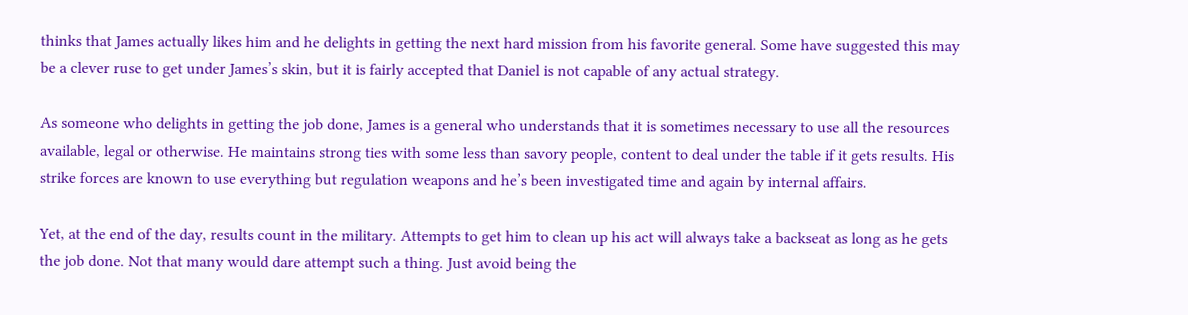thinks that James actually likes him and he delights in getting the next hard mission from his favorite general. Some have suggested this may be a clever ruse to get under James’s skin, but it is fairly accepted that Daniel is not capable of any actual strategy.

As someone who delights in getting the job done, James is a general who understands that it is sometimes necessary to use all the resources available, legal or otherwise. He maintains strong ties with some less than savory people, content to deal under the table if it gets results. His strike forces are known to use everything but regulation weapons and he’s been investigated time and again by internal affairs.

Yet, at the end of the day, results count in the military. Attempts to get him to clean up his act will always take a backseat as long as he gets the job done. Not that many would dare attempt such a thing. Just avoid being the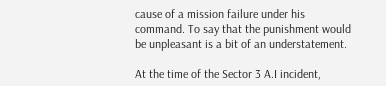cause of a mission failure under his command. To say that the punishment would be unpleasant is a bit of an understatement.

At the time of the Sector 3 A.I incident,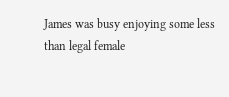James was busy enjoying some less than legal female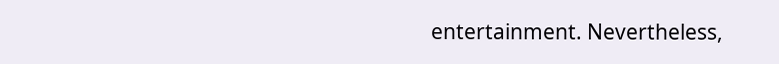entertainment. Nevertheless,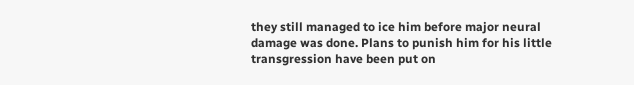they still managed to ice him before major neural damage was done. Plans to punish him for his little transgression have been put on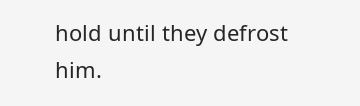hold until they defrost him.